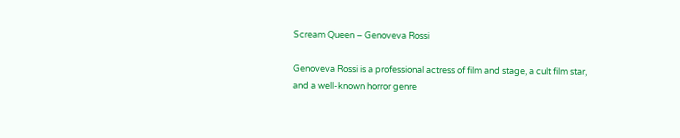Scream Queen – Genoveva Rossi

Genoveva Rossi is a professional actress of film and stage, a cult film star, and a well-known horror genre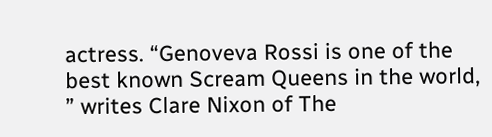actress. “Genoveva Rossi is one of the best known Scream Queens in the world, ” writes Clare Nixon of The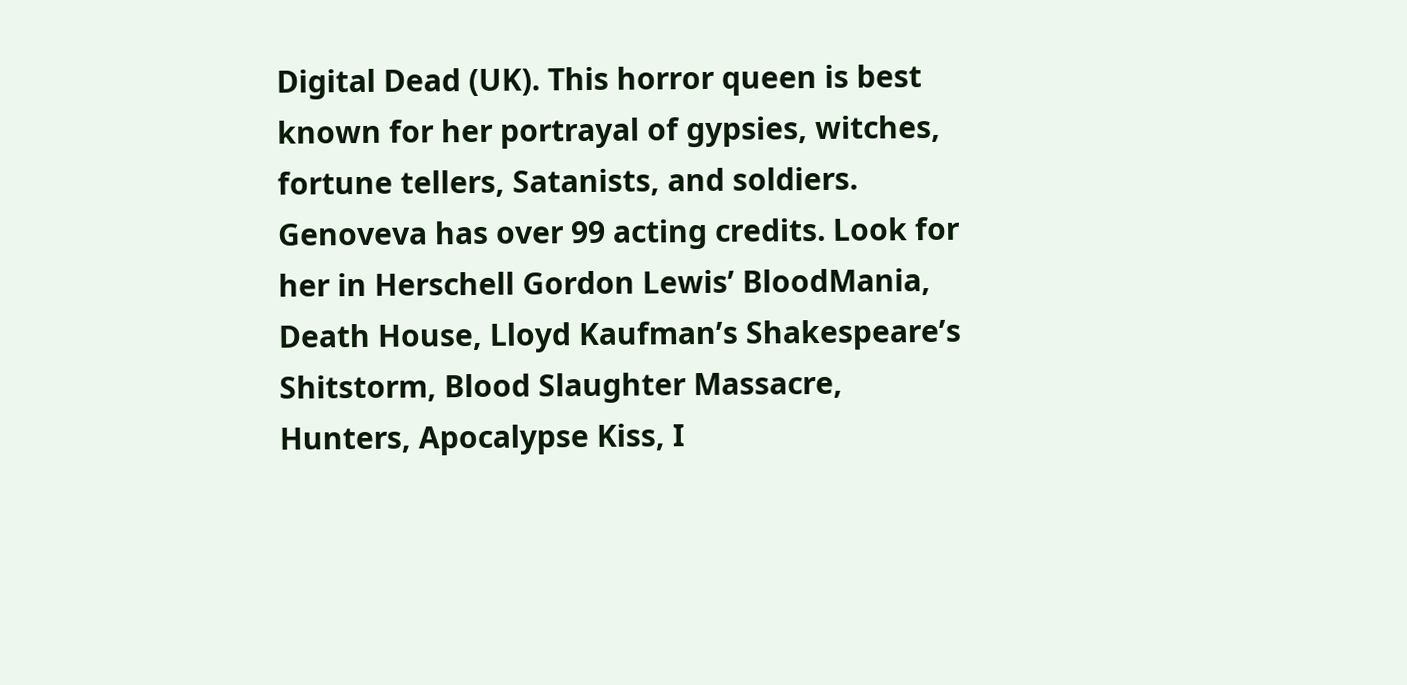Digital Dead (UK). This horror queen is best known for her portrayal of gypsies, witches, fortune tellers, Satanists, and soldiers. Genoveva has over 99 acting credits. Look for her in Herschell Gordon Lewis’ BloodMania, Death House, Lloyd Kaufman’s Shakespeare’s Shitstorm, Blood Slaughter Massacre, Hunters, Apocalypse Kiss, I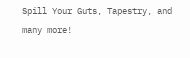Spill Your Guts, Tapestry, and many more!